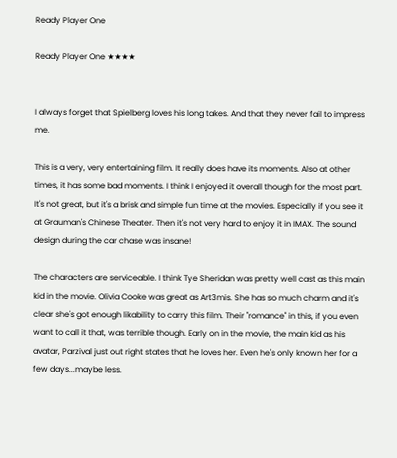Ready Player One

Ready Player One ★★★★


I always forget that Spielberg loves his long takes. And that they never fail to impress me.

This is a very, very entertaining film. It really does have its moments. Also at other times, it has some bad moments. I think I enjoyed it overall though for the most part. It's not great, but it's a brisk and simple fun time at the movies. Especially if you see it at Grauman's Chinese Theater. Then it's not very hard to enjoy it in IMAX. The sound design during the car chase was insane!

The characters are serviceable. I think Tye Sheridan was pretty well cast as this main kid in the movie. Olivia Cooke was great as Art3mis. She has so much charm and it's clear she's got enough likability to carry this film. Their "romance" in this, if you even want to call it that, was terrible though. Early on in the movie, the main kid as his avatar, Parzival just out right states that he loves her. Even he's only known her for a few days...maybe less.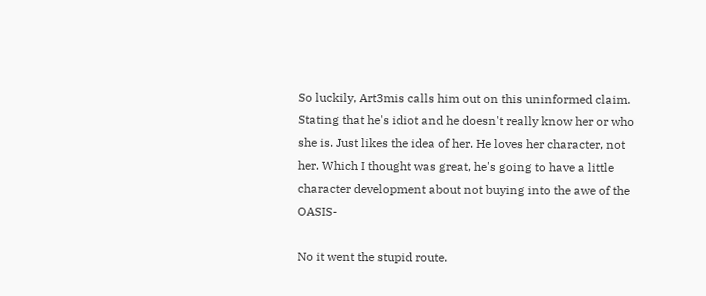So luckily, Art3mis calls him out on this uninformed claim. Stating that he's idiot and he doesn't really know her or who she is. Just likes the idea of her. He loves her character, not her. Which I thought was great, he's going to have a little character development about not buying into the awe of the OASIS-

No it went the stupid route.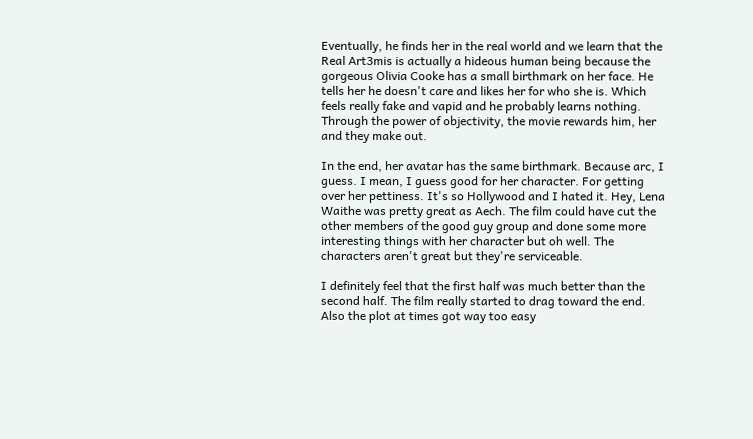Eventually, he finds her in the real world and we learn that the Real Art3mis is actually a hideous human being because the gorgeous Olivia Cooke has a small birthmark on her face. He tells her he doesn't care and likes her for who she is. Which feels really fake and vapid and he probably learns nothing. Through the power of objectivity, the movie rewards him, her and they make out.

In the end, her avatar has the same birthmark. Because arc, I guess. I mean, I guess good for her character. For getting over her pettiness. It's so Hollywood and I hated it. Hey, Lena Waithe was pretty great as Aech. The film could have cut the other members of the good guy group and done some more interesting things with her character but oh well. The characters aren't great but they're serviceable.

I definitely feel that the first half was much better than the second half. The film really started to drag toward the end. Also the plot at times got way too easy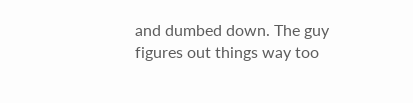and dumbed down. The guy figures out things way too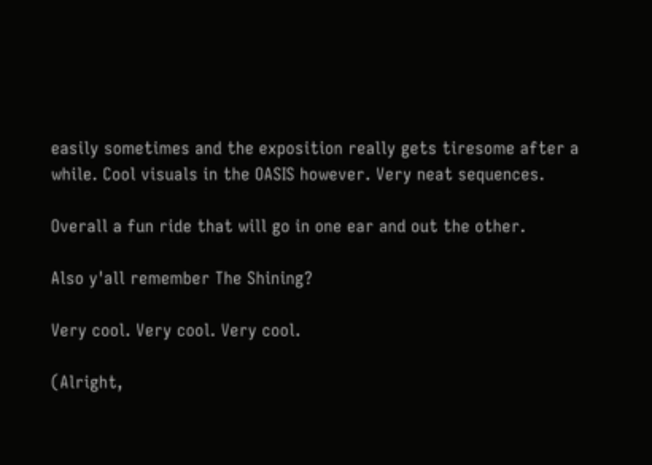easily sometimes and the exposition really gets tiresome after a while. Cool visuals in the OASIS however. Very neat sequences.

Overall a fun ride that will go in one ear and out the other.

Also y'all remember The Shining?

Very cool. Very cool. Very cool.

(Alright,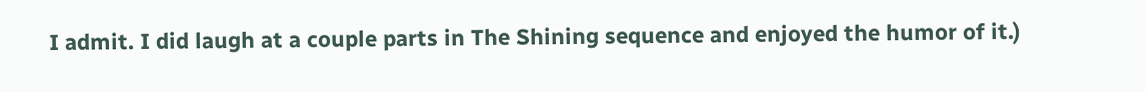I admit. I did laugh at a couple parts in The Shining sequence and enjoyed the humor of it.)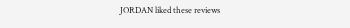JORDAN liked these reviews